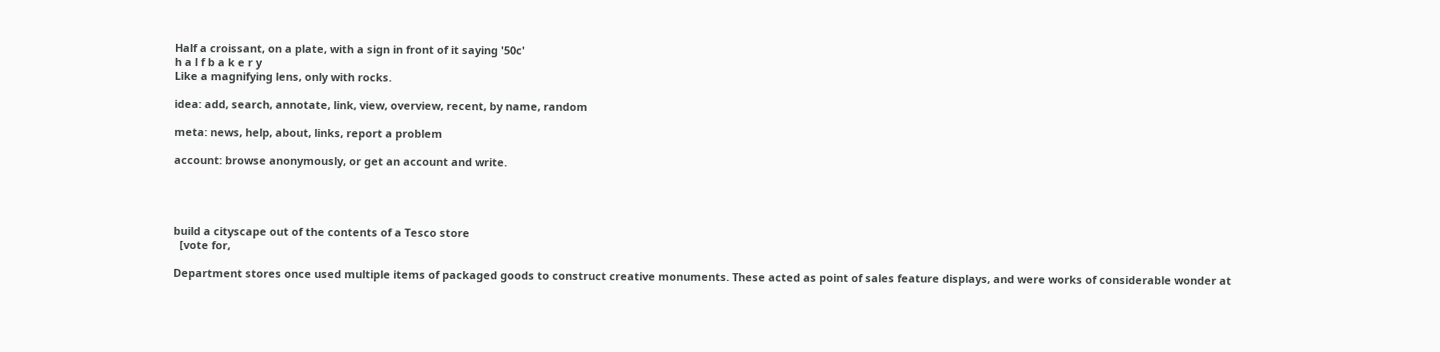Half a croissant, on a plate, with a sign in front of it saying '50c'
h a l f b a k e r y
Like a magnifying lens, only with rocks.

idea: add, search, annotate, link, view, overview, recent, by name, random

meta: news, help, about, links, report a problem

account: browse anonymously, or get an account and write.




build a cityscape out of the contents of a Tesco store
  [vote for,

Department stores once used multiple items of packaged goods to construct creative monuments. These acted as point of sales feature displays, and were works of considerable wonder at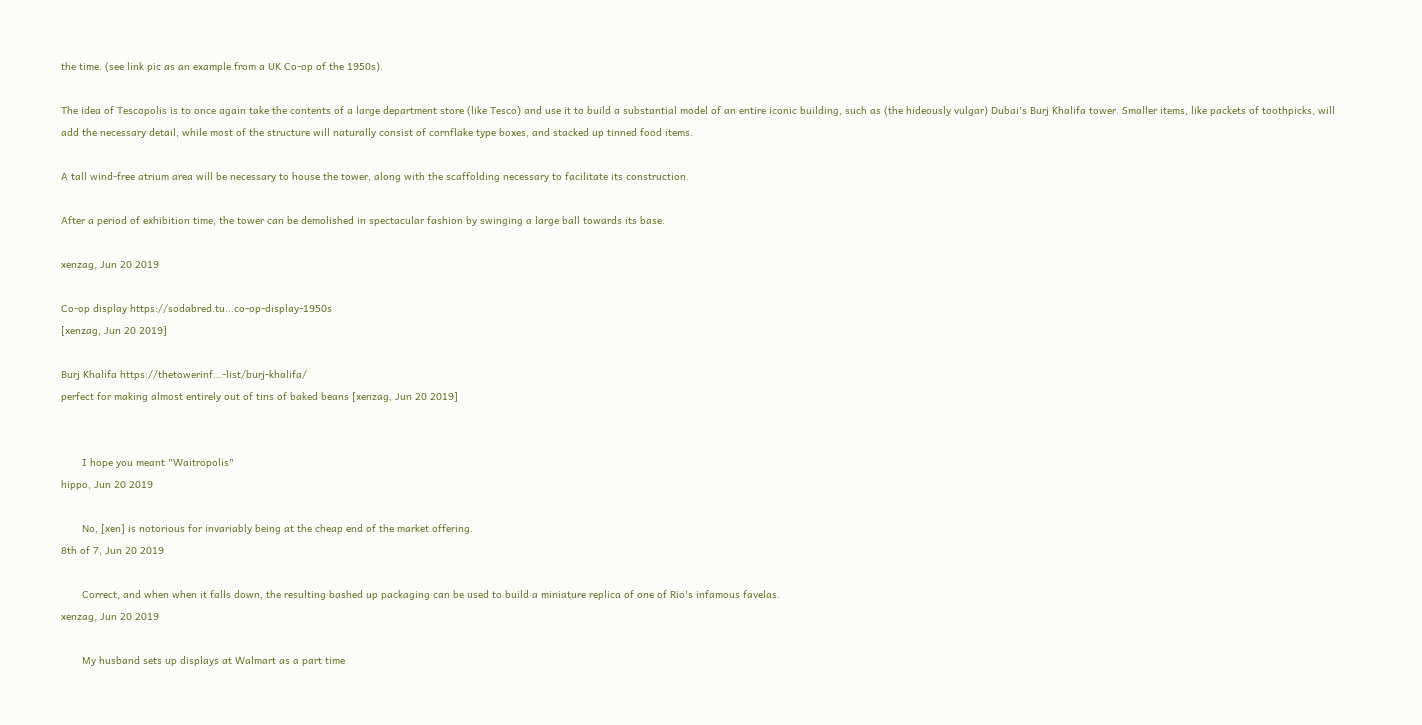the time. (see link pic as an example from a UK Co-op of the 1950s).

The idea of Tescopolis is to once again take the contents of a large department store (like Tesco) and use it to build a substantial model of an entire iconic building, such as (the hideously vulgar) Dubai's Burj Khalifa tower. Smaller items, like packets of toothpicks, will add the necessary detail, while most of the structure will naturally consist of cornflake type boxes, and stacked up tinned food items.

A tall wind-free atrium area will be necessary to house the tower, along with the scaffolding necessary to facilitate its construction.

After a period of exhibition time, the tower can be demolished in spectacular fashion by swinging a large ball towards its base.

xenzag, Jun 20 2019

Co-op display https://sodabred.tu...co-op-display-1950s
[xenzag, Jun 20 2019]

Burj Khalifa https://thetowerinf...-list/burj-khalifa/
perfect for making almost entirely out of tins of baked beans [xenzag, Jun 20 2019]


       I hope you meant "Waitropolis"
hippo, Jun 20 2019

       No, [xen] is notorious for invariably being at the cheap end of the market offering.
8th of 7, Jun 20 2019

       Correct, and when when it falls down, the resulting bashed up packaging can be used to build a miniature replica of one of Rio's infamous favelas.
xenzag, Jun 20 2019

       My husband sets up displays at Walmart as a part time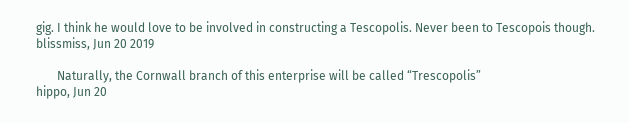gig. I think he would love to be involved in constructing a Tescopolis. Never been to Tescopois though.
blissmiss, Jun 20 2019

       Naturally, the Cornwall branch of this enterprise will be called “Trescopolis”
hippo, Jun 20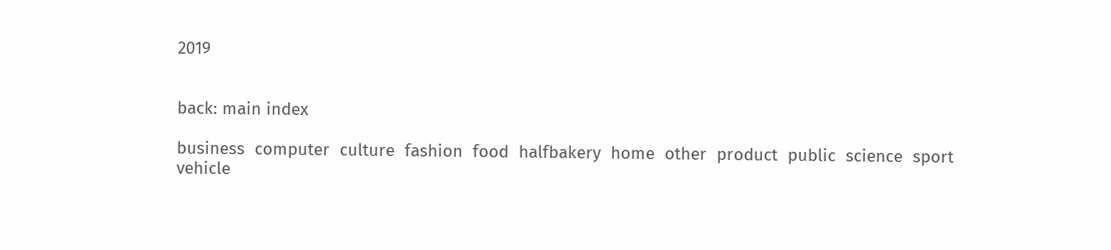2019


back: main index

business  computer  culture  fashion  food  halfbakery  home  other  product  public  science  sport  vehicle